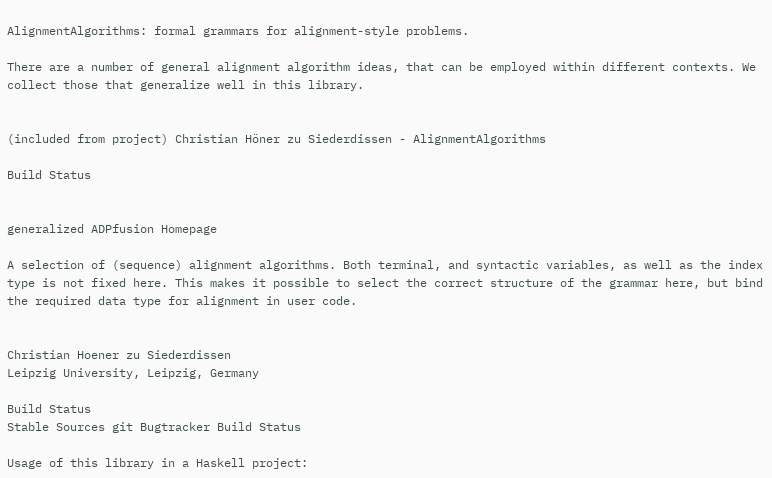AlignmentAlgorithms: formal grammars for alignment-style problems.

There are a number of general alignment algorithm ideas, that can be employed within different contexts. We collect those that generalize well in this library.


(included from project) Christian Höner zu Siederdissen - AlignmentAlgorithms

Build Status


generalized ADPfusion Homepage

A selection of (sequence) alignment algorithms. Both terminal, and syntactic variables, as well as the index type is not fixed here. This makes it possible to select the correct structure of the grammar here, but bind the required data type for alignment in user code.


Christian Hoener zu Siederdissen
Leipzig University, Leipzig, Germany

Build Status
Stable Sources git Bugtracker Build Status

Usage of this library in a Haskell project: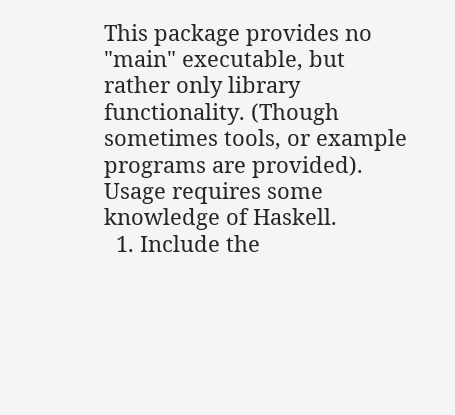This package provides no "main" executable, but rather only library functionality. (Though sometimes tools, or example programs are provided). Usage requires some knowledge of Haskell.
  1. Include the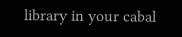library in your cabal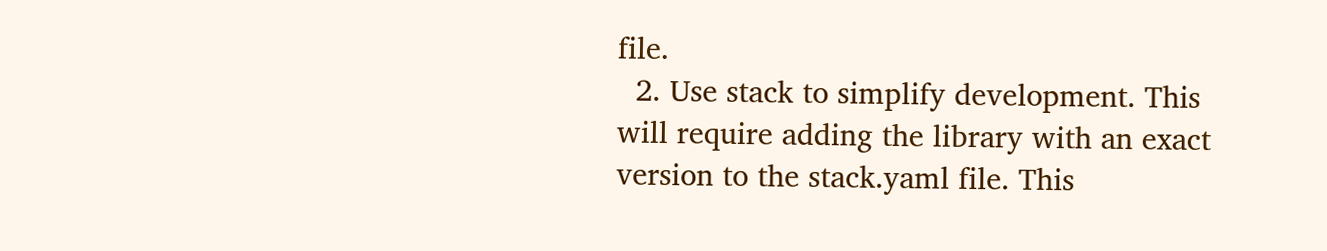file.
  2. Use stack to simplify development. This will require adding the library with an exact version to the stack.yaml file. This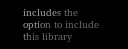includes the option to include this library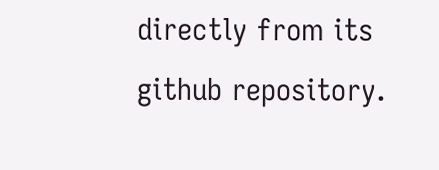directly from its github repository.